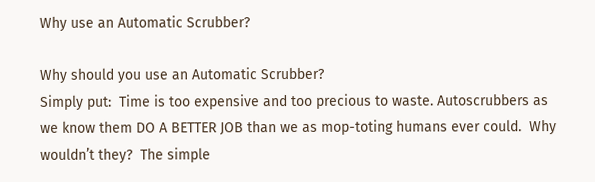Why use an Automatic Scrubber?

Why should you use an Automatic Scrubber?
Simply put:  Time is too expensive and too precious to waste. Autoscrubbers as we know them DO A BETTER JOB than we as mop-toting humans ever could.  Why wouldn’t they?  The simple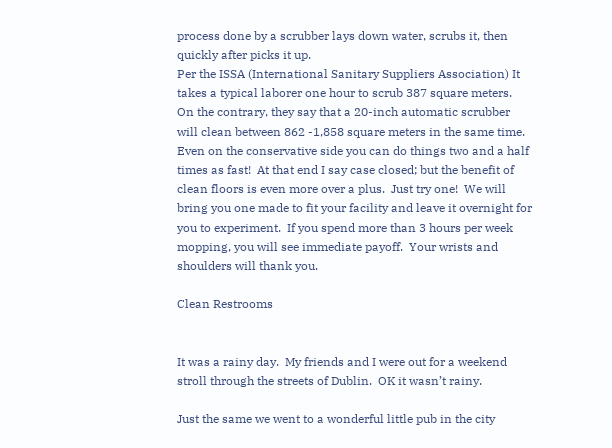process done by a scrubber lays down water, scrubs it, then quickly after picks it up.
Per the ISSA (International Sanitary Suppliers Association) It takes a typical laborer one hour to scrub 387 square meters.  On the contrary, they say that a 20-inch automatic scrubber will clean between 862 -1,858 square meters in the same time.  Even on the conservative side you can do things two and a half times as fast!  At that end I say case closed; but the benefit of clean floors is even more over a plus.  Just try one!  We will bring you one made to fit your facility and leave it overnight for you to experiment.  If you spend more than 3 hours per week mopping, you will see immediate payoff.  Your wrists and shoulders will thank you.

Clean Restrooms


It was a rainy day.  My friends and I were out for a weekend stroll through the streets of Dublin.  OK it wasn’t rainy.

Just the same we went to a wonderful little pub in the city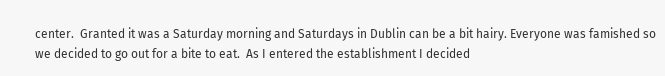center.  Granted it was a Saturday morning and Saturdays in Dublin can be a bit hairy. Everyone was famished so we decided to go out for a bite to eat.  As I entered the establishment I decided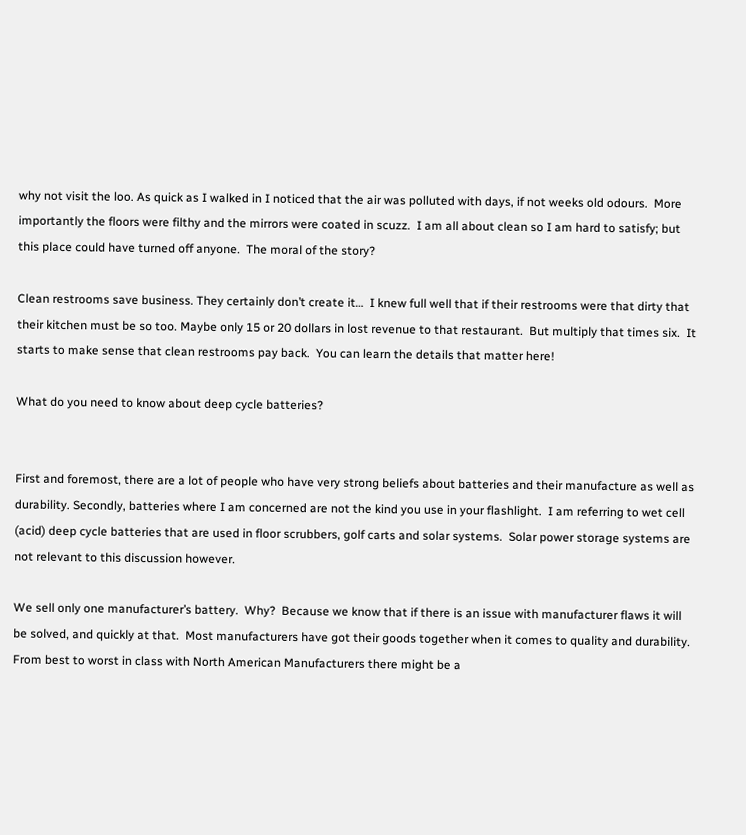why not visit the loo. As quick as I walked in I noticed that the air was polluted with days, if not weeks old odours.  More importantly the floors were filthy and the mirrors were coated in scuzz.  I am all about clean so I am hard to satisfy; but this place could have turned off anyone.  The moral of the story?

Clean restrooms save business. They certainly don’t create it…  I knew full well that if their restrooms were that dirty that their kitchen must be so too. Maybe only 15 or 20 dollars in lost revenue to that restaurant.  But multiply that times six.  It starts to make sense that clean restrooms pay back.  You can learn the details that matter here!

What do you need to know about deep cycle batteries?


First and foremost, there are a lot of people who have very strong beliefs about batteries and their manufacture as well as durability. Secondly, batteries where I am concerned are not the kind you use in your flashlight.  I am referring to wet cell (acid) deep cycle batteries that are used in floor scrubbers, golf carts and solar systems.  Solar power storage systems are not relevant to this discussion however.

We sell only one manufacturer’s battery.  Why?  Because we know that if there is an issue with manufacturer flaws it will be solved, and quickly at that.  Most manufacturers have got their goods together when it comes to quality and durability.  From best to worst in class with North American Manufacturers there might be a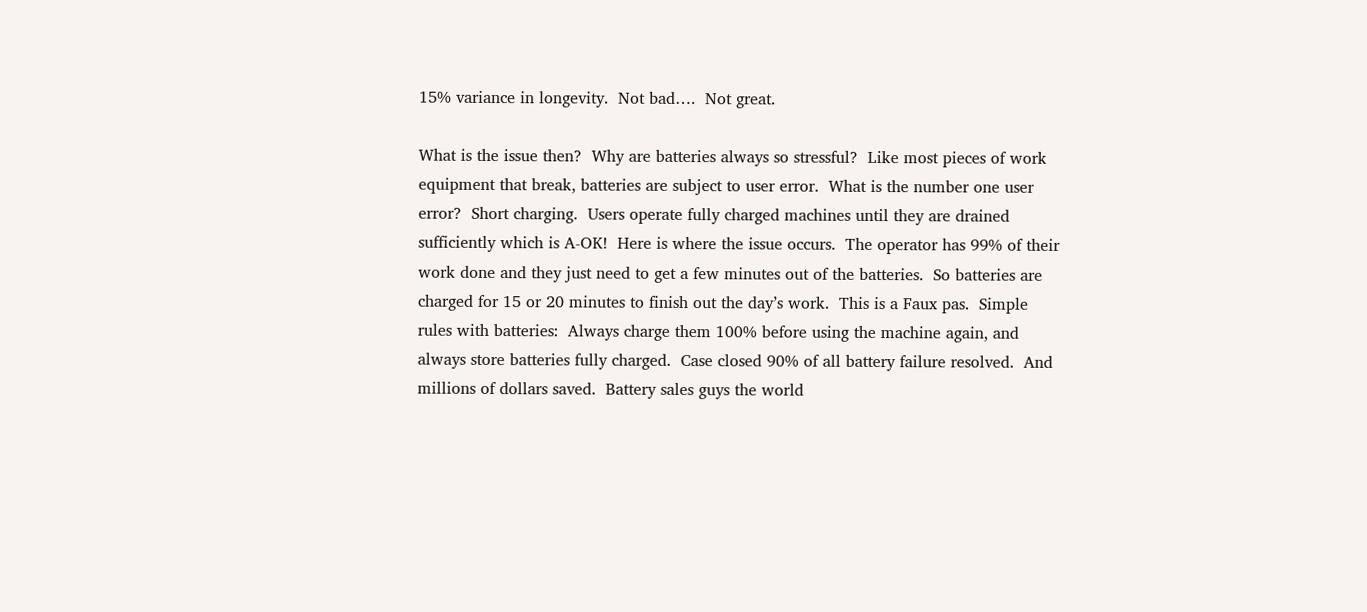15% variance in longevity.  Not bad….  Not great.

What is the issue then?  Why are batteries always so stressful?  Like most pieces of work equipment that break, batteries are subject to user error.  What is the number one user error?  Short charging.  Users operate fully charged machines until they are drained sufficiently which is A-OK!  Here is where the issue occurs.  The operator has 99% of their work done and they just need to get a few minutes out of the batteries.  So batteries are charged for 15 or 20 minutes to finish out the day’s work.  This is a Faux pas.  Simple rules with batteries:  Always charge them 100% before using the machine again, and
always store batteries fully charged.  Case closed 90% of all battery failure resolved.  And millions of dollars saved.  Battery sales guys the world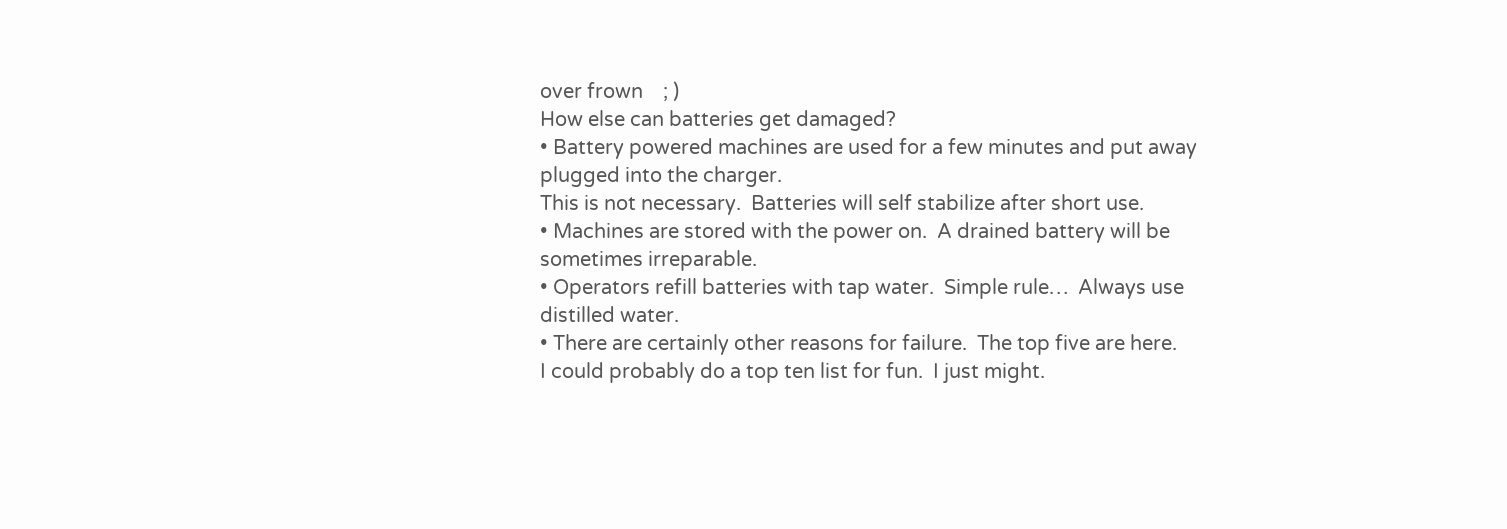over frown    ; )
How else can batteries get damaged?
• Battery powered machines are used for a few minutes and put away plugged into the charger.
This is not necessary.  Batteries will self stabilize after short use.
• Machines are stored with the power on.  A drained battery will be sometimes irreparable.
• Operators refill batteries with tap water.  Simple rule…  Always use distilled water.
• There are certainly other reasons for failure.  The top five are here.
I could probably do a top ten list for fun.  I just might.